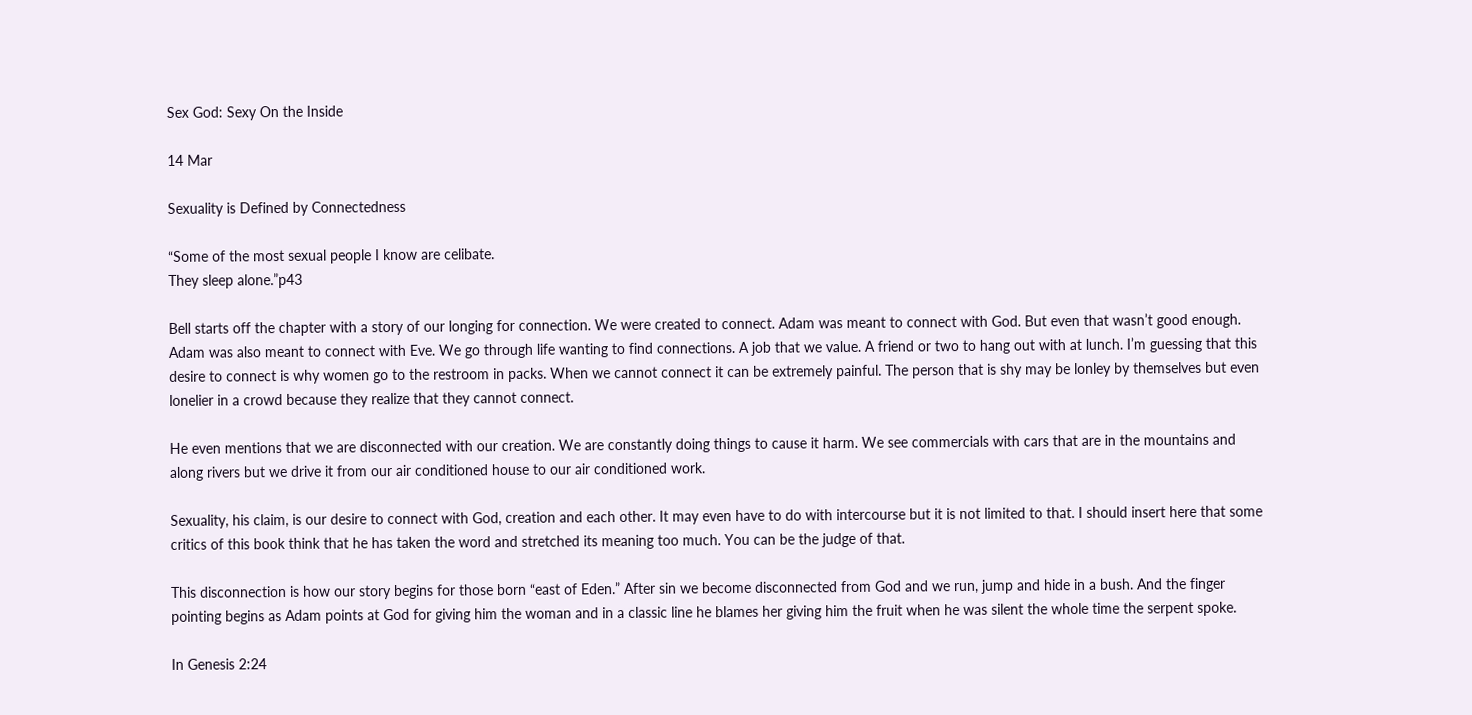Sex God: Sexy On the Inside

14 Mar

Sexuality is Defined by Connectedness

“Some of the most sexual people I know are celibate.
They sleep alone.”p43

Bell starts off the chapter with a story of our longing for connection. We were created to connect. Adam was meant to connect with God. But even that wasn’t good enough. Adam was also meant to connect with Eve. We go through life wanting to find connections. A job that we value. A friend or two to hang out with at lunch. I’m guessing that this desire to connect is why women go to the restroom in packs. When we cannot connect it can be extremely painful. The person that is shy may be lonley by themselves but even lonelier in a crowd because they realize that they cannot connect.

He even mentions that we are disconnected with our creation. We are constantly doing things to cause it harm. We see commercials with cars that are in the mountains and along rivers but we drive it from our air conditioned house to our air conditioned work.

Sexuality, his claim, is our desire to connect with God, creation and each other. It may even have to do with intercourse but it is not limited to that. I should insert here that some critics of this book think that he has taken the word and stretched its meaning too much. You can be the judge of that.

This disconnection is how our story begins for those born “east of Eden.” After sin we become disconnected from God and we run, jump and hide in a bush. And the finger pointing begins as Adam points at God for giving him the woman and in a classic line he blames her giving him the fruit when he was silent the whole time the serpent spoke.

In Genesis 2:24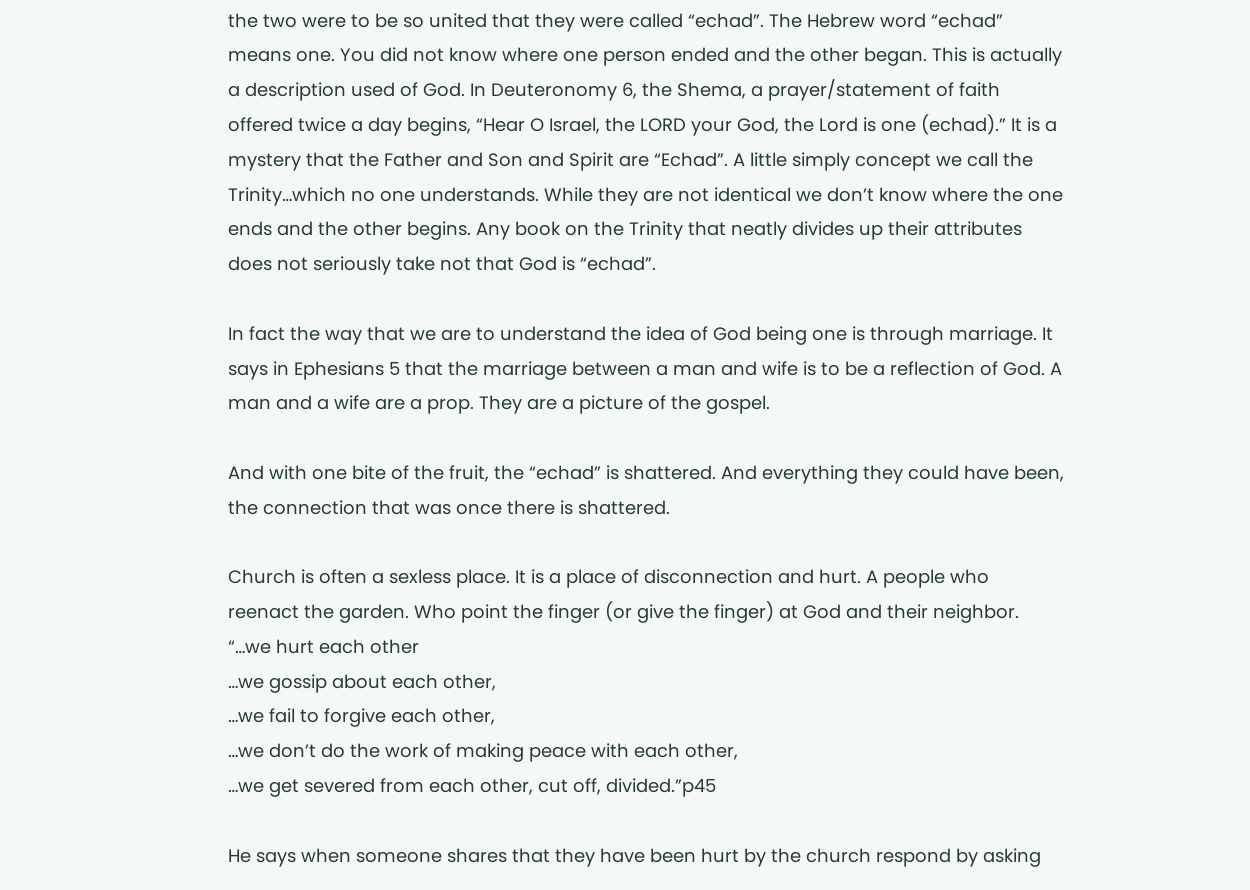the two were to be so united that they were called “echad”. The Hebrew word “echad” means one. You did not know where one person ended and the other began. This is actually a description used of God. In Deuteronomy 6, the Shema, a prayer/statement of faith offered twice a day begins, “Hear O Israel, the LORD your God, the Lord is one (echad).” It is a mystery that the Father and Son and Spirit are “Echad”. A little simply concept we call the Trinity…which no one understands. While they are not identical we don’t know where the one ends and the other begins. Any book on the Trinity that neatly divides up their attributes does not seriously take not that God is “echad”.

In fact the way that we are to understand the idea of God being one is through marriage. It says in Ephesians 5 that the marriage between a man and wife is to be a reflection of God. A man and a wife are a prop. They are a picture of the gospel.

And with one bite of the fruit, the “echad” is shattered. And everything they could have been, the connection that was once there is shattered.

Church is often a sexless place. It is a place of disconnection and hurt. A people who reenact the garden. Who point the finger (or give the finger) at God and their neighbor.
“…we hurt each other
…we gossip about each other,
…we fail to forgive each other,
…we don’t do the work of making peace with each other,
…we get severed from each other, cut off, divided.”p45

He says when someone shares that they have been hurt by the church respond by asking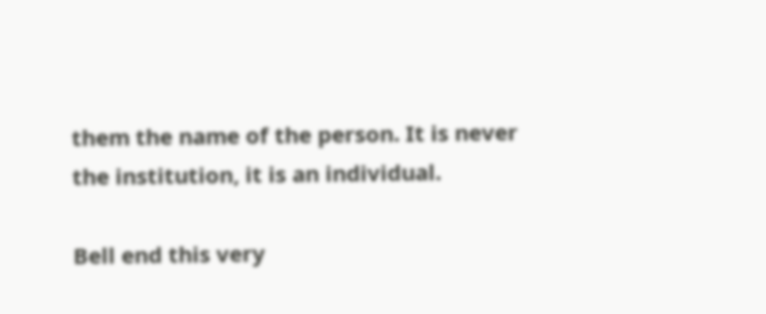them the name of the person. It is never the institution, it is an individual.

Bell end this very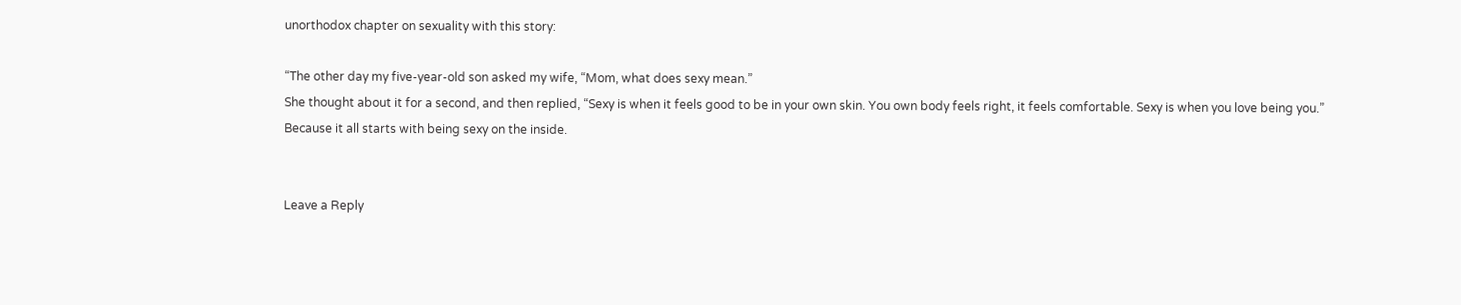unorthodox chapter on sexuality with this story:

“The other day my five-year-old son asked my wife, “Mom, what does sexy mean.”
She thought about it for a second, and then replied, “Sexy is when it feels good to be in your own skin. You own body feels right, it feels comfortable. Sexy is when you love being you.”
Because it all starts with being sexy on the inside.


Leave a Reply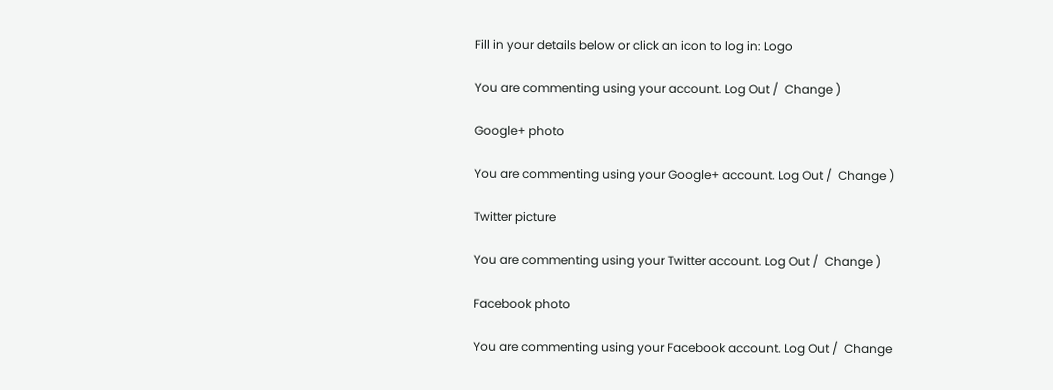Fill in your details below or click an icon to log in: Logo

You are commenting using your account. Log Out /  Change )

Google+ photo

You are commenting using your Google+ account. Log Out /  Change )

Twitter picture

You are commenting using your Twitter account. Log Out /  Change )

Facebook photo

You are commenting using your Facebook account. Log Out /  Change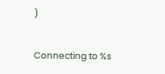)


Connecting to %s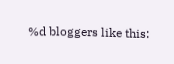%d bloggers like this: